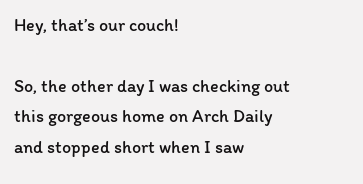Hey, that’s our couch!

So, the other day I was checking out this gorgeous home on Arch Daily and stopped short when I saw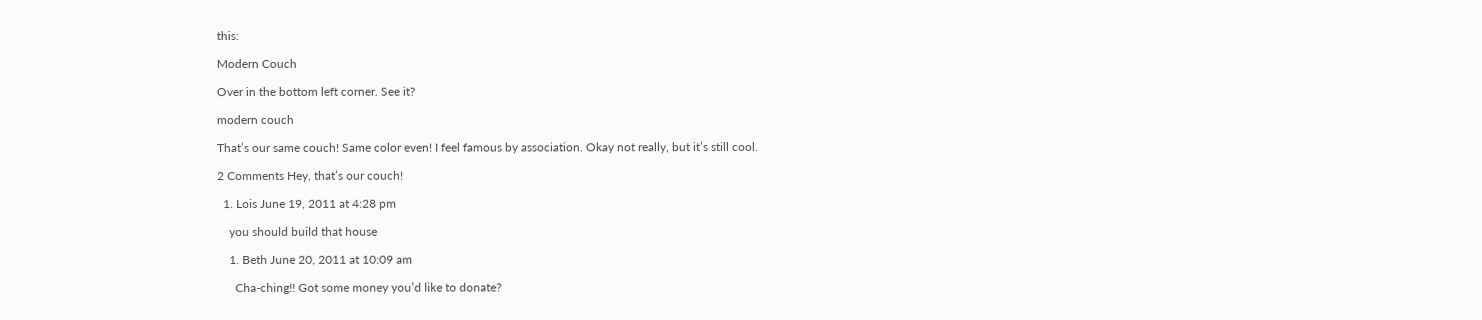this:

Modern Couch

Over in the bottom left corner. See it?

modern couch

That’s our same couch! Same color even! I feel famous by association. Okay not really, but it’s still cool.

2 Comments Hey, that’s our couch!

  1. Lois June 19, 2011 at 4:28 pm

    you should build that house

    1. Beth June 20, 2011 at 10:09 am

      Cha-ching!! Got some money you’d like to donate?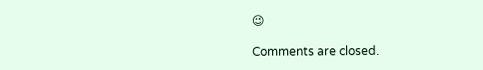😉

Comments are closed.